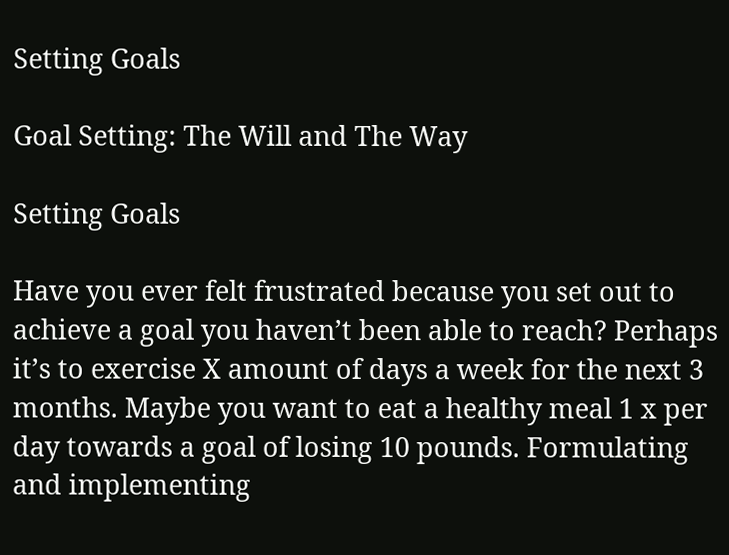Setting Goals

Goal Setting: The Will and The Way

Setting Goals

Have you ever felt frustrated because you set out to achieve a goal you haven’t been able to reach? Perhaps it’s to exercise X amount of days a week for the next 3 months. Maybe you want to eat a healthy meal 1 x per day towards a goal of losing 10 pounds. Formulating and implementing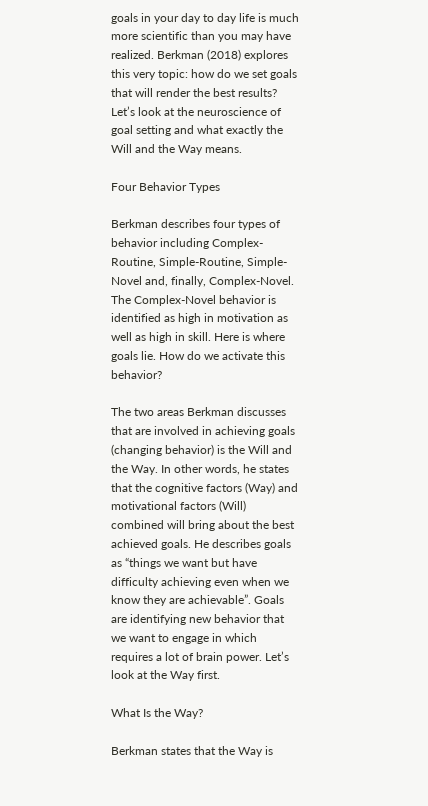goals in your day to day life is much more scientific than you may have realized. Berkman (2018) explores this very topic: how do we set goals that will render the best results? Let’s look at the neuroscience of goal setting and what exactly the Will and the Way means.

Four Behavior Types

Berkman describes four types of behavior including Complex-Routine, Simple-Routine, Simple-Novel and, finally, Complex-Novel. The Complex-Novel behavior is identified as high in motivation as well as high in skill. Here is where goals lie. How do we activate this behavior?

The two areas Berkman discusses that are involved in achieving goals (changing behavior) is the Will and the Way. In other words, he states that the cognitive factors (Way) and motivational factors (Will) combined will bring about the best achieved goals. He describes goals as “things we want but have difficulty achieving even when we know they are achievable”. Goals are identifying new behavior that we want to engage in which requires a lot of brain power. Let’s look at the Way first.

What Is the Way?

Berkman states that the Way is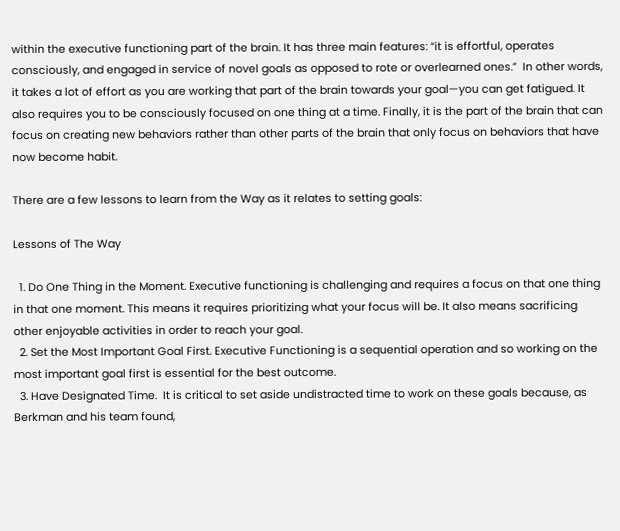within the executive functioning part of the brain. It has three main features: “it is effortful, operates consciously, and engaged in service of novel goals as opposed to rote or overlearned ones.”  In other words, it takes a lot of effort as you are working that part of the brain towards your goal—you can get fatigued. It also requires you to be consciously focused on one thing at a time. Finally, it is the part of the brain that can focus on creating new behaviors rather than other parts of the brain that only focus on behaviors that have now become habit.

There are a few lessons to learn from the Way as it relates to setting goals:

Lessons of The Way

  1. Do One Thing in the Moment. Executive functioning is challenging and requires a focus on that one thing in that one moment. This means it requires prioritizing what your focus will be. It also means sacrificing other enjoyable activities in order to reach your goal.
  2. Set the Most Important Goal First. Executive Functioning is a sequential operation and so working on the most important goal first is essential for the best outcome.
  3. Have Designated Time.  It is critical to set aside undistracted time to work on these goals because, as Berkman and his team found,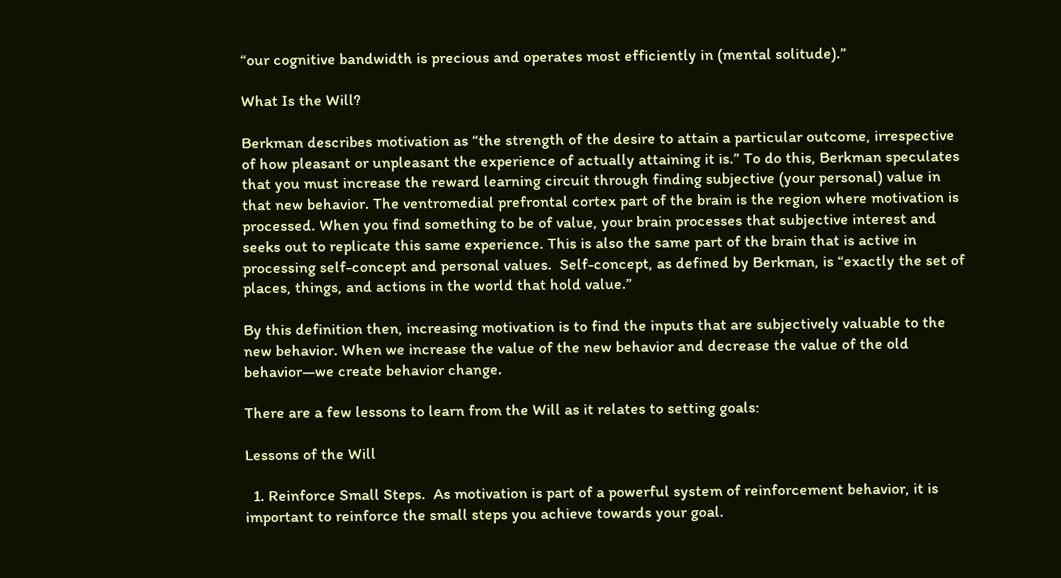“our cognitive bandwidth is precious and operates most efficiently in (mental solitude).”

What Is the Will?

Berkman describes motivation as “the strength of the desire to attain a particular outcome, irrespective of how pleasant or unpleasant the experience of actually attaining it is.” To do this, Berkman speculates that you must increase the reward learning circuit through finding subjective (your personal) value in that new behavior. The ventromedial prefrontal cortex part of the brain is the region where motivation is processed. When you find something to be of value, your brain processes that subjective interest and seeks out to replicate this same experience. This is also the same part of the brain that is active in processing self-concept and personal values.  Self-concept, as defined by Berkman, is “exactly the set of places, things, and actions in the world that hold value.”

By this definition then, increasing motivation is to find the inputs that are subjectively valuable to the new behavior. When we increase the value of the new behavior and decrease the value of the old behavior—we create behavior change.

There are a few lessons to learn from the Will as it relates to setting goals:

Lessons of the Will

  1. Reinforce Small Steps.  As motivation is part of a powerful system of reinforcement behavior, it is important to reinforce the small steps you achieve towards your goal.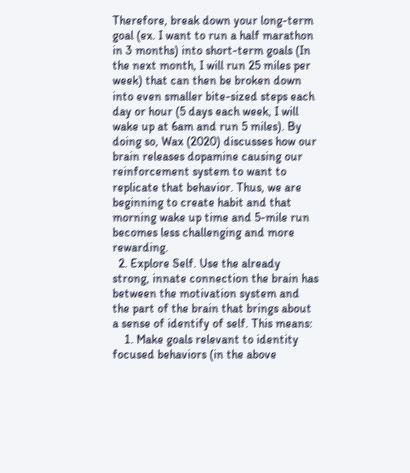Therefore, break down your long-term goal (ex. I want to run a half marathon in 3 months) into short-term goals (In the next month, I will run 25 miles per week) that can then be broken down into even smaller bite-sized steps each day or hour (5 days each week, I will wake up at 6am and run 5 miles). By doing so, Wax (2020) discusses how our brain releases dopamine causing our reinforcement system to want to replicate that behavior. Thus, we are beginning to create habit and that morning wake up time and 5-mile run becomes less challenging and more rewarding.
  2. Explore Self. Use the already strong, innate connection the brain has between the motivation system and the part of the brain that brings about a sense of identify of self. This means:
    1. Make goals relevant to identity focused behaviors (in the above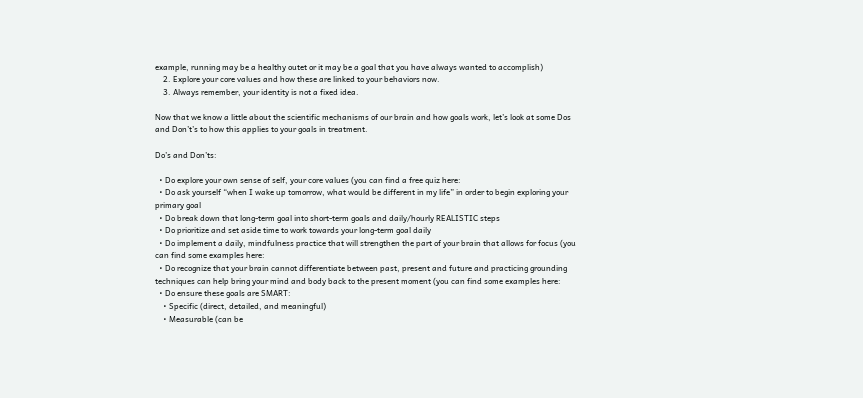example, running may be a healthy outet or it may be a goal that you have always wanted to accomplish)
    2. Explore your core values and how these are linked to your behaviors now.
    3. Always remember, your identity is not a fixed idea.

Now that we know a little about the scientific mechanisms of our brain and how goals work, let’s look at some Dos and Don’t’s to how this applies to your goals in treatment.

Do’s and Don’ts:

  • Do explore your own sense of self, your core values (you can find a free quiz here:
  • Do ask yourself “when I wake up tomorrow, what would be different in my life” in order to begin exploring your primary goal
  • Do break down that long-term goal into short-term goals and daily/hourly REALISTIC steps
  • Do prioritize and set aside time to work towards your long-term goal daily
  • Do implement a daily, mindfulness practice that will strengthen the part of your brain that allows for focus (you can find some examples here:
  • Do recognize that your brain cannot differentiate between past, present and future and practicing grounding techniques can help bring your mind and body back to the present moment (you can find some examples here:
  • Do ensure these goals are SMART:
    • Specific (direct, detailed, and meaningful)
    • Measurable (can be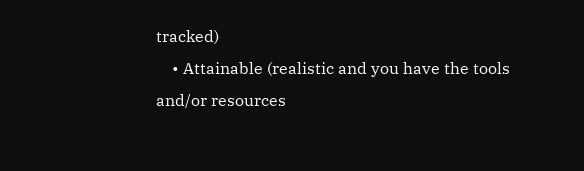tracked)
    • Attainable (realistic and you have the tools and/or resources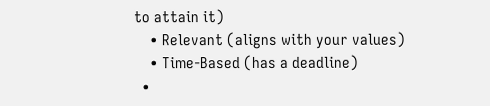to attain it)
    • Relevant (aligns with your values)
    • Time-Based (has a deadline)
  •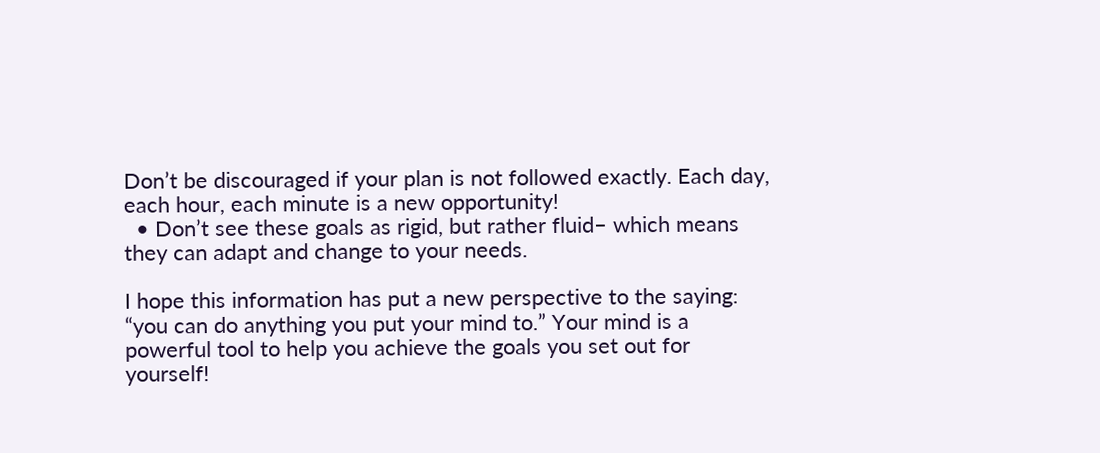Don’t be discouraged if your plan is not followed exactly. Each day, each hour, each minute is a new opportunity!
  • Don’t see these goals as rigid, but rather fluid– which means they can adapt and change to your needs.

I hope this information has put a new perspective to the saying: “you can do anything you put your mind to.” Your mind is a powerful tool to help you achieve the goals you set out for yourself!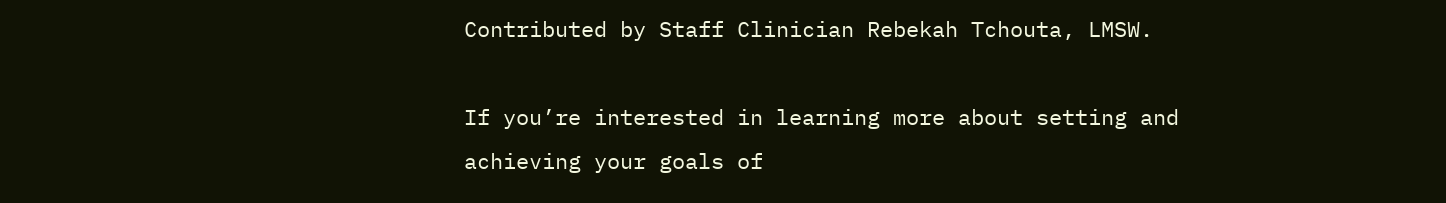Contributed by Staff Clinician Rebekah Tchouta, LMSW.

If you’re interested in learning more about setting and achieving your goals of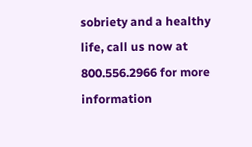sobriety and a healthy life, call us now at 800.556.2966 for more information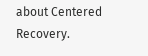about Centered Recovery.